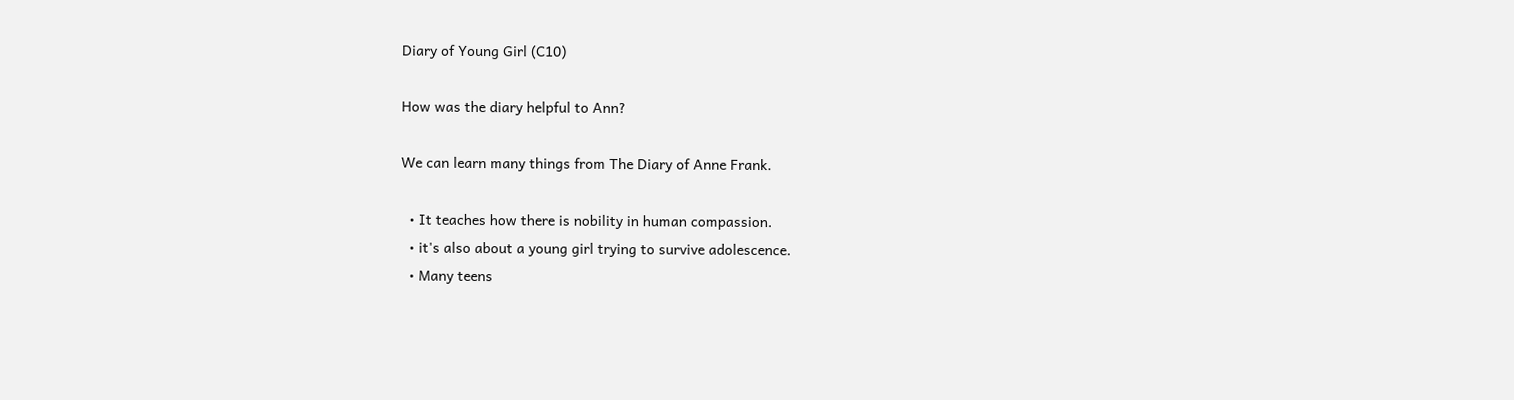Diary of Young Girl (C10)

How was the diary helpful to Ann?

We can learn many things from The Diary of Anne Frank.

  • It teaches how there is nobility in human compassion.
  • it's also about a young girl trying to survive adolescence.
  • Many teens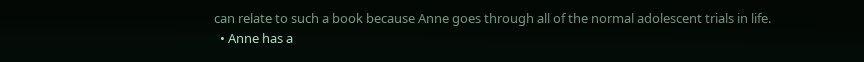can relate to such a book because Anne goes through all of the normal adolescent trials in life.
  • Anne has a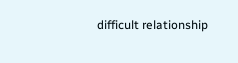difficult relationship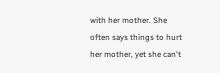with her mother. She often says things to hurt her mother, yet she can't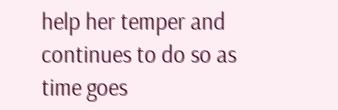help her temper and continues to do so as time goes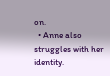on.
  • Anne also struggles with her identity.